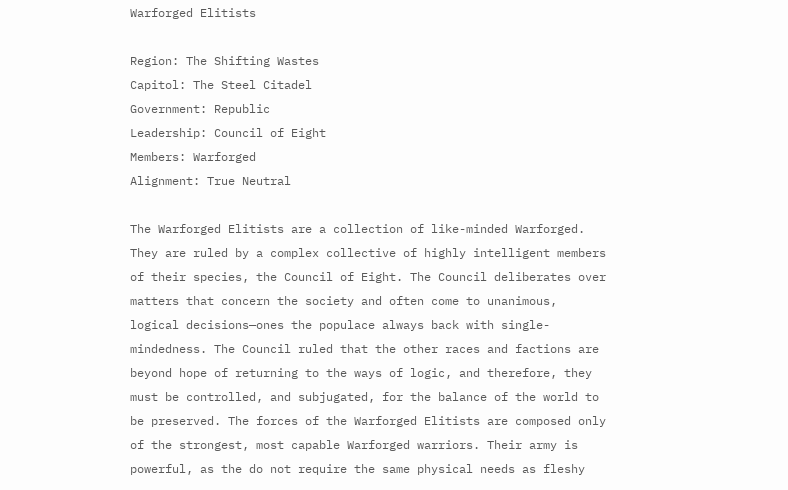Warforged Elitists

Region: The Shifting Wastes
Capitol: The Steel Citadel
Government: Republic
Leadership: Council of Eight
Members: Warforged
Alignment: True Neutral

The Warforged Elitists are a collection of like-minded Warforged. They are ruled by a complex collective of highly intelligent members of their species, the Council of Eight. The Council deliberates over matters that concern the society and often come to unanimous, logical decisions—ones the populace always back with single-mindedness. The Council ruled that the other races and factions are beyond hope of returning to the ways of logic, and therefore, they must be controlled, and subjugated, for the balance of the world to be preserved. The forces of the Warforged Elitists are composed only of the strongest, most capable Warforged warriors. Their army is powerful, as the do not require the same physical needs as fleshy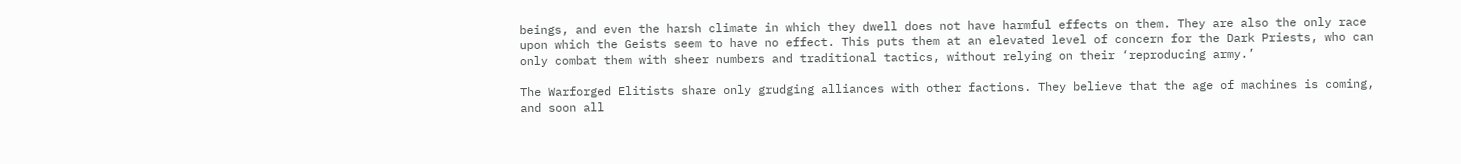beings, and even the harsh climate in which they dwell does not have harmful effects on them. They are also the only race upon which the Geists seem to have no effect. This puts them at an elevated level of concern for the Dark Priests, who can only combat them with sheer numbers and traditional tactics, without relying on their ‘reproducing army.’

The Warforged Elitists share only grudging alliances with other factions. They believe that the age of machines is coming, and soon all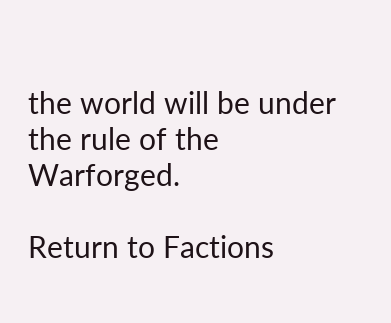the world will be under the rule of the Warforged.

Return to Factions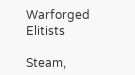Warforged Elitists

Steam,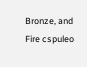Bronze, and Fire cspuleo